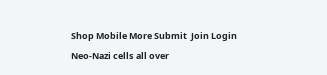Shop Mobile More Submit  Join Login
Neo-Nazi cells all over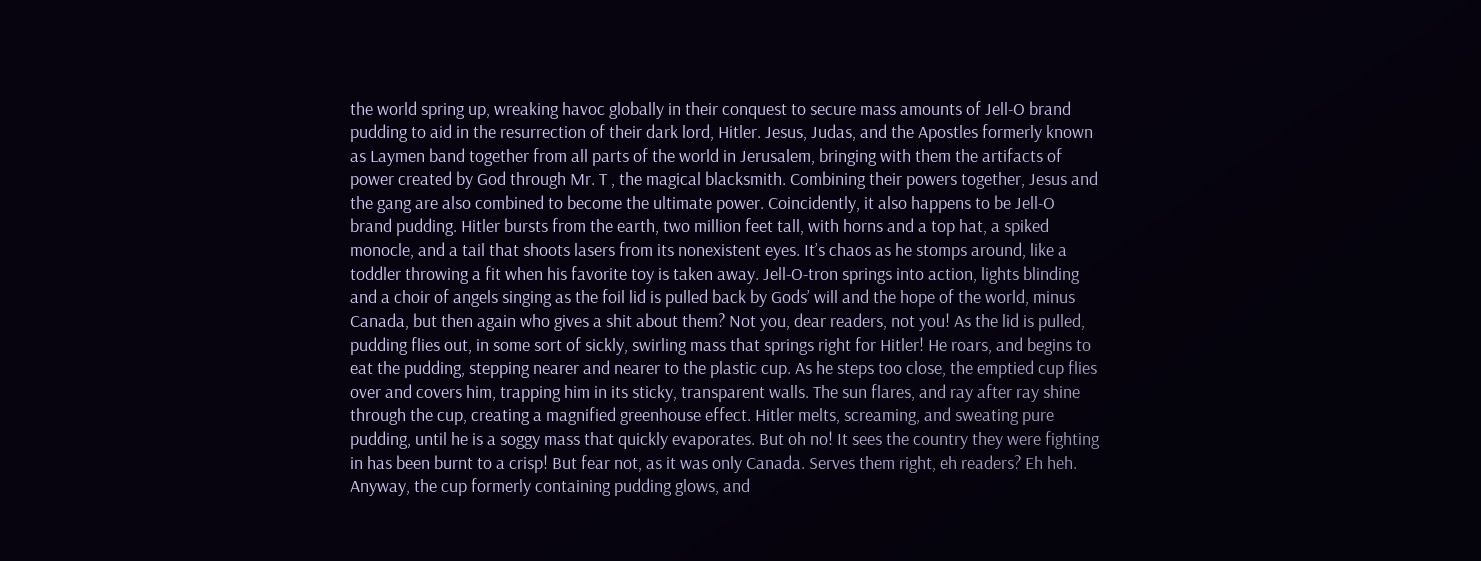the world spring up, wreaking havoc globally in their conquest to secure mass amounts of Jell-O brand pudding to aid in the resurrection of their dark lord, Hitler. Jesus, Judas, and the Apostles formerly known as Laymen band together from all parts of the world in Jerusalem, bringing with them the artifacts of power created by God through Mr. T , the magical blacksmith. Combining their powers together, Jesus and the gang are also combined to become the ultimate power. Coincidently, it also happens to be Jell-O brand pudding. Hitler bursts from the earth, two million feet tall, with horns and a top hat, a spiked monocle, and a tail that shoots lasers from its nonexistent eyes. It’s chaos as he stomps around, like a toddler throwing a fit when his favorite toy is taken away. Jell-O-tron springs into action, lights blinding and a choir of angels singing as the foil lid is pulled back by Gods’ will and the hope of the world, minus Canada, but then again who gives a shit about them? Not you, dear readers, not you! As the lid is pulled, pudding flies out, in some sort of sickly, swirling mass that springs right for Hitler! He roars, and begins to eat the pudding, stepping nearer and nearer to the plastic cup. As he steps too close, the emptied cup flies over and covers him, trapping him in its sticky, transparent walls. The sun flares, and ray after ray shine through the cup, creating a magnified greenhouse effect. Hitler melts, screaming, and sweating pure pudding, until he is a soggy mass that quickly evaporates. But oh no! It sees the country they were fighting in has been burnt to a crisp! But fear not, as it was only Canada. Serves them right, eh readers? Eh heh. Anyway, the cup formerly containing pudding glows, and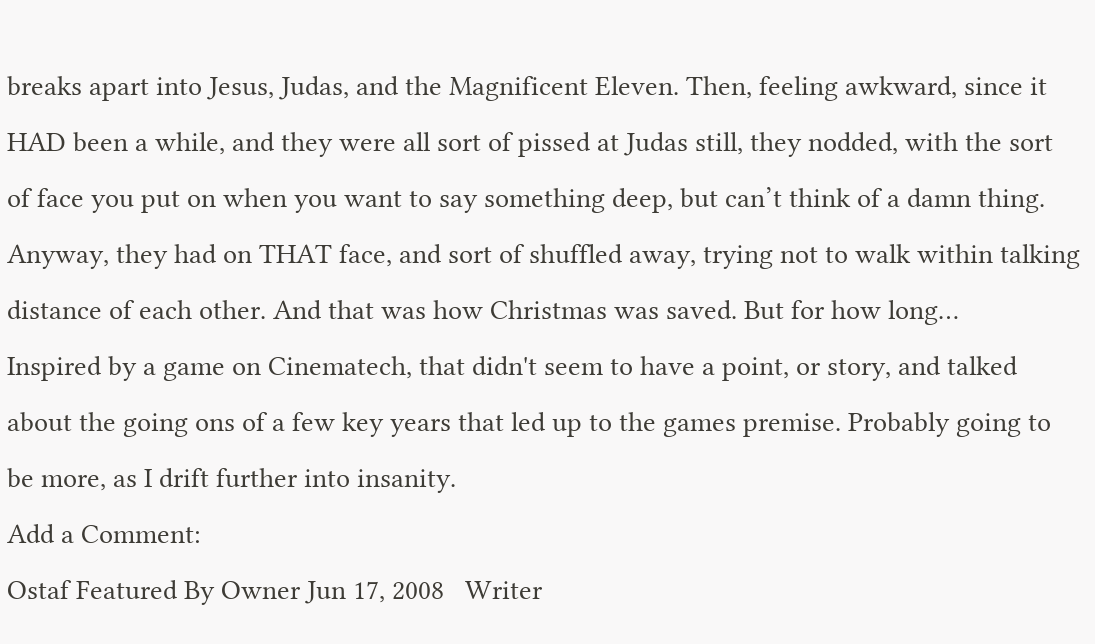breaks apart into Jesus, Judas, and the Magnificent Eleven. Then, feeling awkward, since it HAD been a while, and they were all sort of pissed at Judas still, they nodded, with the sort of face you put on when you want to say something deep, but can’t think of a damn thing. Anyway, they had on THAT face, and sort of shuffled away, trying not to walk within talking distance of each other. And that was how Christmas was saved. But for how long…
Inspired by a game on Cinematech, that didn't seem to have a point, or story, and talked about the going ons of a few key years that led up to the games premise. Probably going to be more, as I drift further into insanity.
Add a Comment:
Ostaf Featured By Owner Jun 17, 2008   Writer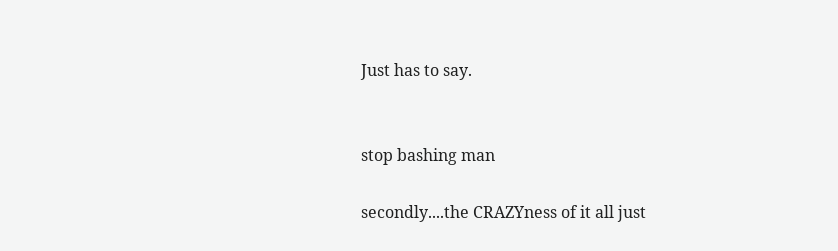Just has to say.


stop bashing man

secondly....the CRAZYness of it all just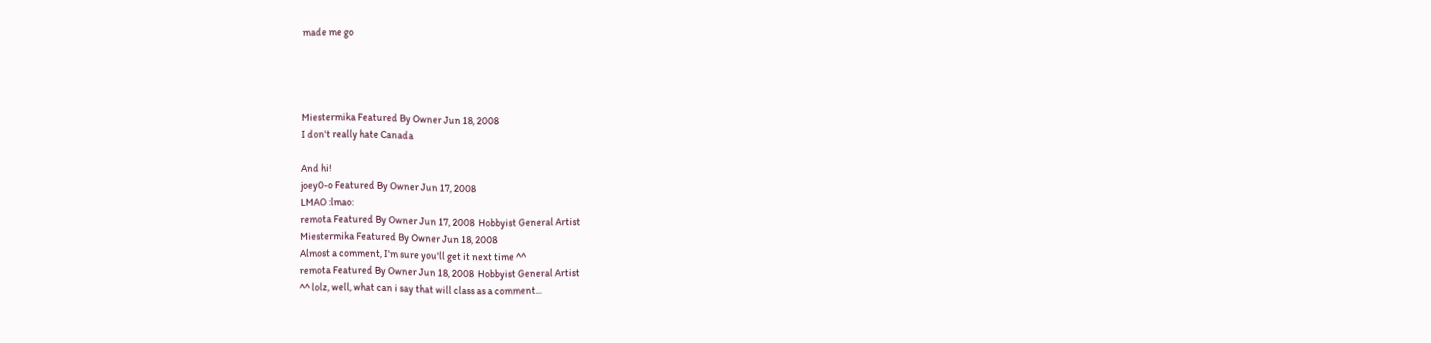made me go




Miestermika Featured By Owner Jun 18, 2008
I don't really hate Canada

And hi!
joey0-o Featured By Owner Jun 17, 2008
LMAO :lmao:
remota Featured By Owner Jun 17, 2008  Hobbyist General Artist
Miestermika Featured By Owner Jun 18, 2008
Almost a comment, I'm sure you'll get it next time ^^
remota Featured By Owner Jun 18, 2008  Hobbyist General Artist
^^ lolz, well, what can i say that will class as a comment...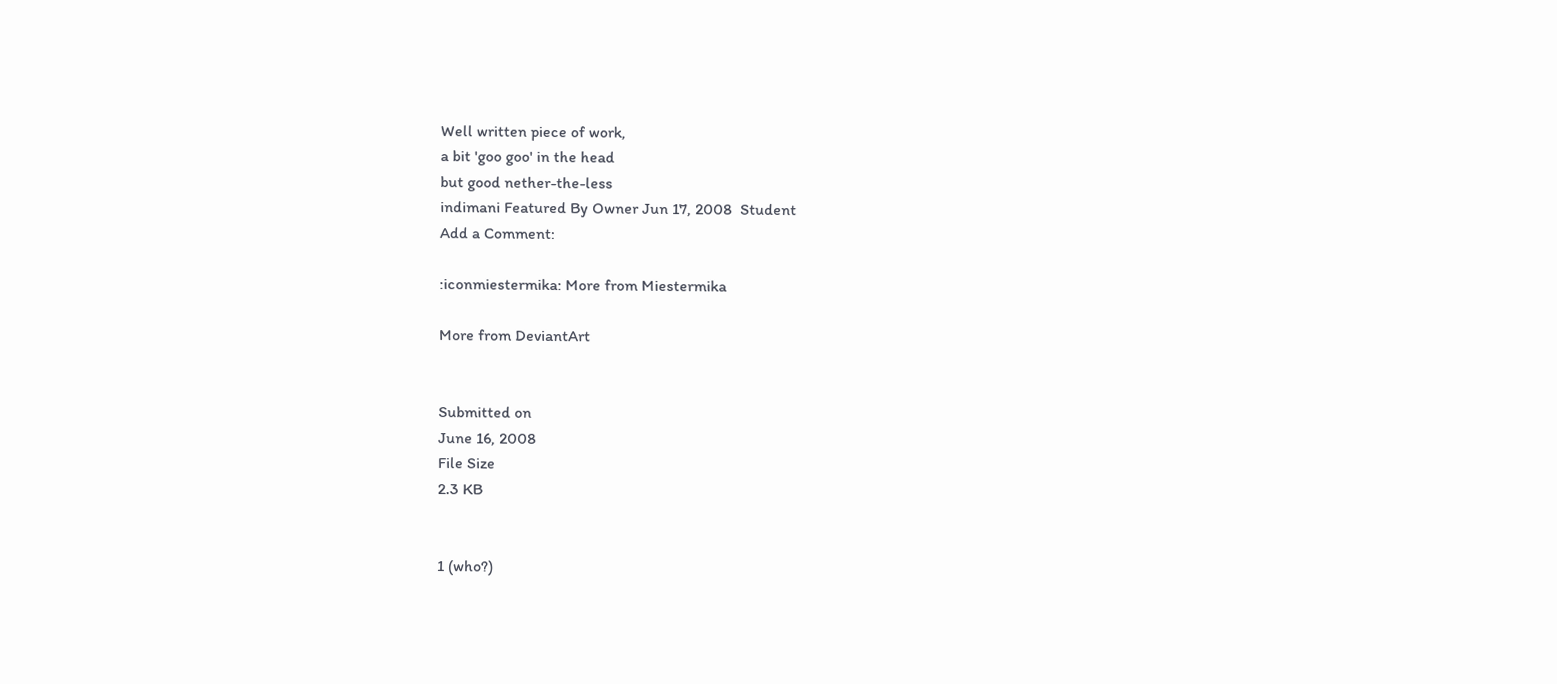Well written piece of work,
a bit 'goo goo' in the head
but good nether-the-less
indimani Featured By Owner Jun 17, 2008  Student
Add a Comment:

:iconmiestermika: More from Miestermika

More from DeviantArt


Submitted on
June 16, 2008
File Size
2.3 KB


1 (who?)